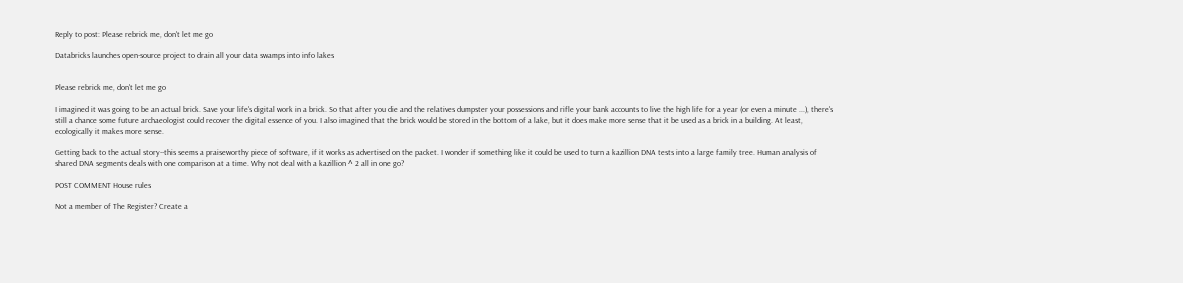Reply to post: Please rebrick me, don't let me go

Databricks launches open-source project to drain all your data swamps into info lakes


Please rebrick me, don't let me go

I imagined it was going to be an actual brick. Save your life's digital work in a brick. So that after you die and the relatives dumpster your possessions and rifle your bank accounts to live the high life for a year (or even a minute ...), there's still a chance some future archaeologist could recover the digital essence of you. I also imagined that the brick would be stored in the bottom of a lake, but it does make more sense that it be used as a brick in a building. At least, ecologically it makes more sense.

Getting back to the actual story--this seems a praiseworthy piece of software, if it works as advertised on the packet. I wonder if something like it could be used to turn a kazillion DNA tests into a large family tree. Human analysis of shared DNA segments deals with one comparison at a time. Why not deal with a kazillion ^ 2 all in one go?

POST COMMENT House rules

Not a member of The Register? Create a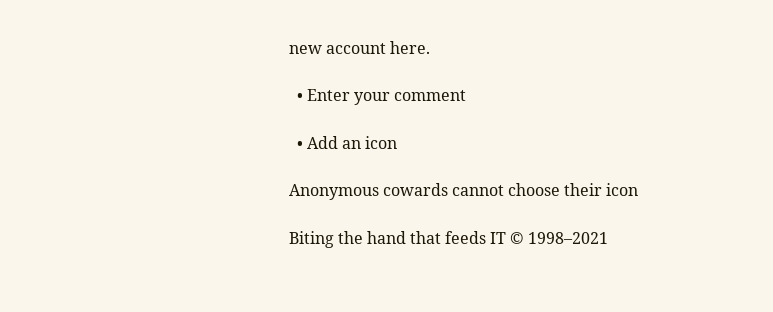new account here.

  • Enter your comment

  • Add an icon

Anonymous cowards cannot choose their icon

Biting the hand that feeds IT © 1998–2021